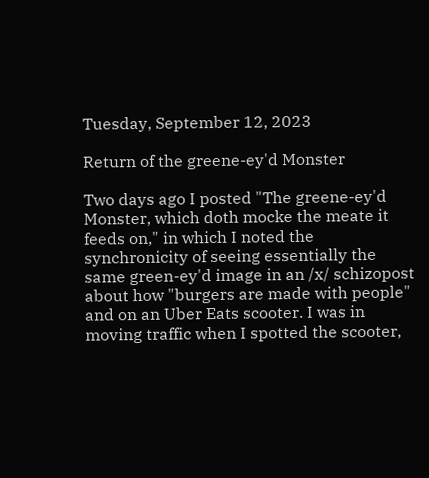Tuesday, September 12, 2023

Return of the greene-ey'd Monster

Two days ago I posted "The greene-ey'd Monster, which doth mocke the meate it feeds on," in which I noted the synchronicity of seeing essentially the same green-ey'd image in an /x/ schizopost about how "burgers are made with people" and on an Uber Eats scooter. I was in moving traffic when I spotted the scooter,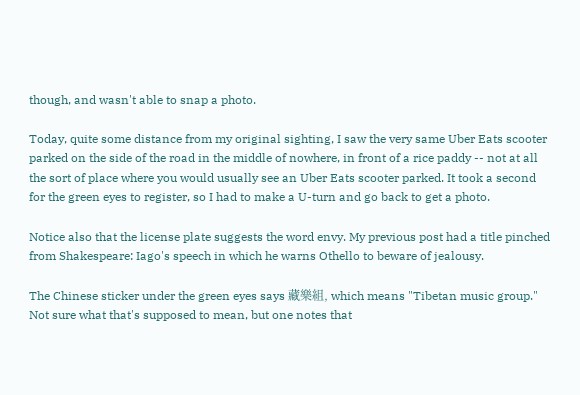though, and wasn't able to snap a photo.

Today, quite some distance from my original sighting, I saw the very same Uber Eats scooter parked on the side of the road in the middle of nowhere, in front of a rice paddy -- not at all the sort of place where you would usually see an Uber Eats scooter parked. It took a second for the green eyes to register, so I had to make a U-turn and go back to get a photo.

Notice also that the license plate suggests the word envy. My previous post had a title pinched from Shakespeare: Iago's speech in which he warns Othello to beware of jealousy.

The Chinese sticker under the green eyes says 藏樂組, which means "Tibetan music group." Not sure what that's supposed to mean, but one notes that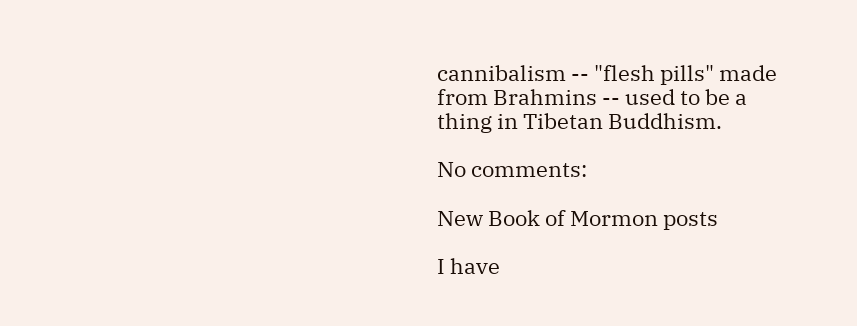cannibalism -- "flesh pills" made from Brahmins -- used to be a thing in Tibetan Buddhism.

No comments:

New Book of Mormon posts

I have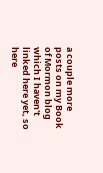a couple more posts on my Book of Mormon blog which I haven't linked here yet, so here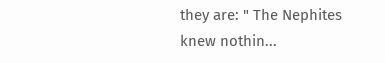they are: " The Nephites knew nothin...